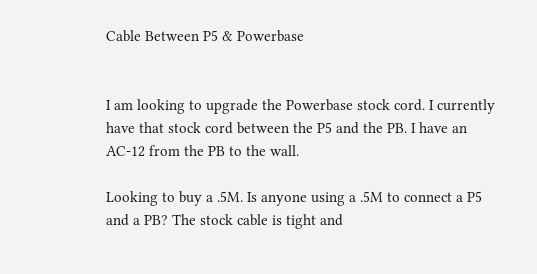Cable Between P5 & Powerbase


I am looking to upgrade the Powerbase stock cord. I currently have that stock cord between the P5 and the PB. I have an AC-12 from the PB to the wall.

Looking to buy a .5M. Is anyone using a .5M to connect a P5 and a PB? The stock cable is tight and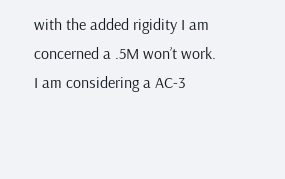with the added rigidity I am concerned a .5M won’t work. I am considering a AC-3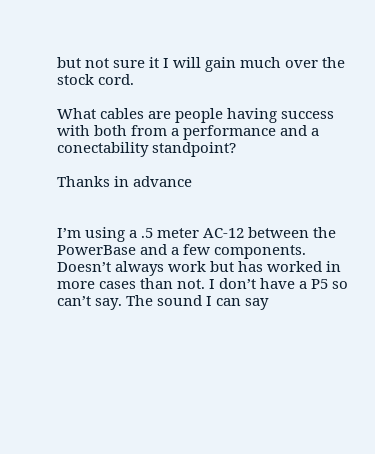but not sure it I will gain much over the stock cord.

What cables are people having success with both from a performance and a conectability standpoint?

Thanks in advance


I’m using a .5 meter AC-12 between the PowerBase and a few components. Doesn’t always work but has worked in more cases than not. I don’t have a P5 so can’t say. The sound I can say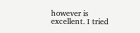however is excellent. I tried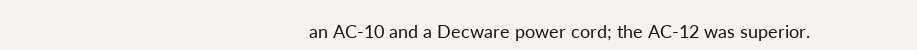an AC-10 and a Decware power cord; the AC-12 was superior.